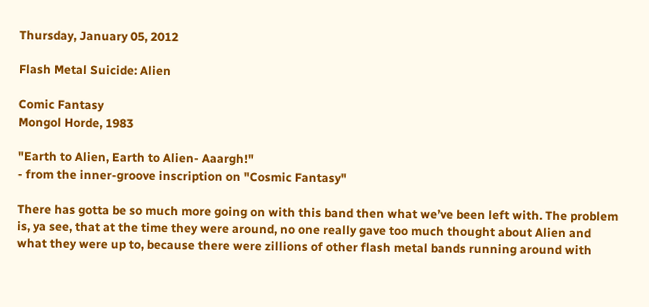Thursday, January 05, 2012

Flash Metal Suicide: Alien

Comic Fantasy
Mongol Horde, 1983

"Earth to Alien, Earth to Alien- Aaargh!"
- from the inner-groove inscription on "Cosmic Fantasy"

There has gotta be so much more going on with this band then what we’ve been left with. The problem is, ya see, that at the time they were around, no one really gave too much thought about Alien and what they were up to, because there were zillions of other flash metal bands running around with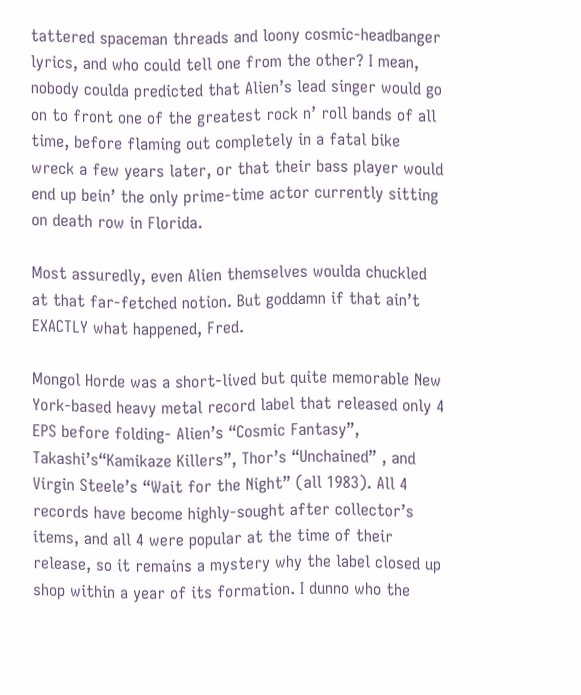tattered spaceman threads and loony cosmic-headbanger lyrics, and who could tell one from the other? I mean, nobody coulda predicted that Alien’s lead singer would go on to front one of the greatest rock n’ roll bands of all time, before flaming out completely in a fatal bike wreck a few years later, or that their bass player would end up bein’ the only prime-time actor currently sitting on death row in Florida.

Most assuredly, even Alien themselves woulda chuckled at that far-fetched notion. But goddamn if that ain’t EXACTLY what happened, Fred.

Mongol Horde was a short-lived but quite memorable New York-based heavy metal record label that released only 4 EPS before folding- Alien’s “Cosmic Fantasy”, Takashi’s“Kamikaze Killers”, Thor’s “Unchained” , and Virgin Steele’s “Wait for the Night” (all 1983). All 4 records have become highly-sought after collector’s items, and all 4 were popular at the time of their release, so it remains a mystery why the label closed up shop within a year of its formation. I dunno who the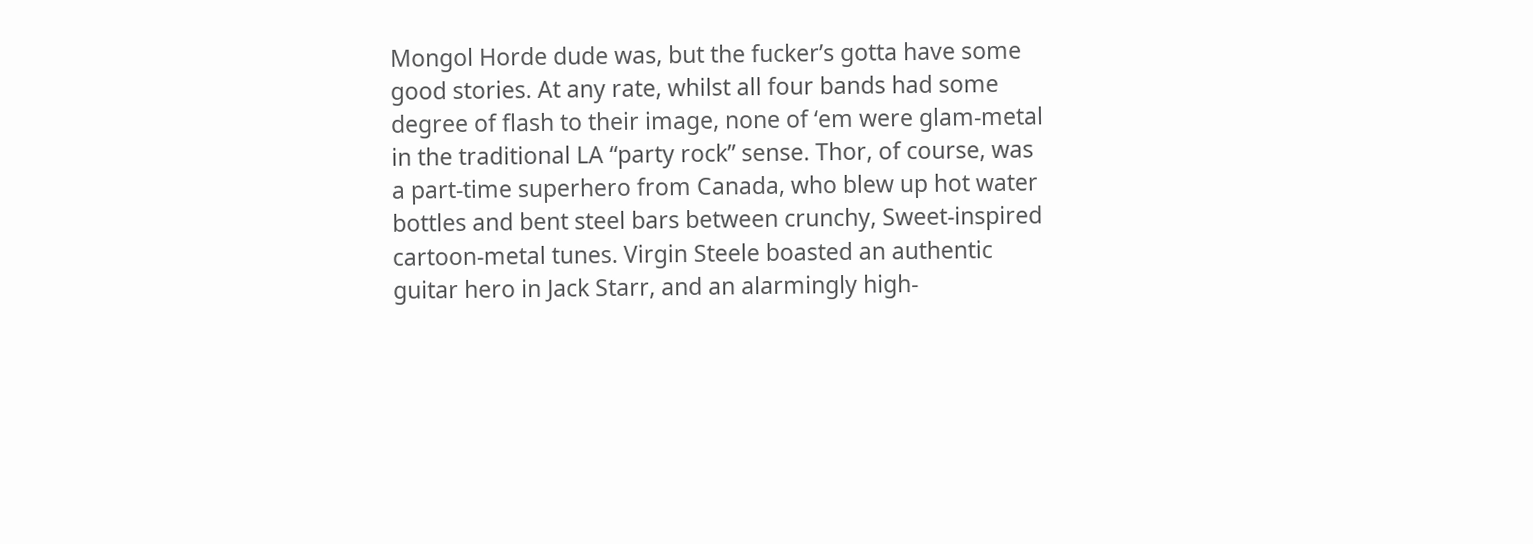Mongol Horde dude was, but the fucker’s gotta have some good stories. At any rate, whilst all four bands had some degree of flash to their image, none of ‘em were glam-metal in the traditional LA “party rock” sense. Thor, of course, was a part-time superhero from Canada, who blew up hot water bottles and bent steel bars between crunchy, Sweet-inspired cartoon-metal tunes. Virgin Steele boasted an authentic guitar hero in Jack Starr, and an alarmingly high-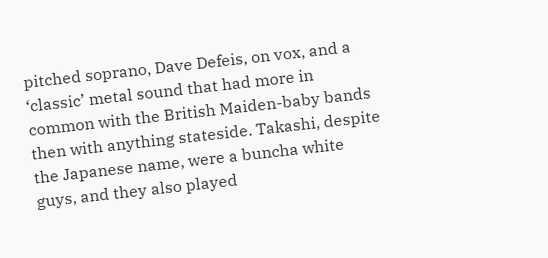pitched soprano, Dave Defeis, on vox, and a ‘classic’ metal sound that had more in common with the British Maiden-baby bands then with anything stateside. Takashi, despite the Japanese name, were a buncha white guys, and they also played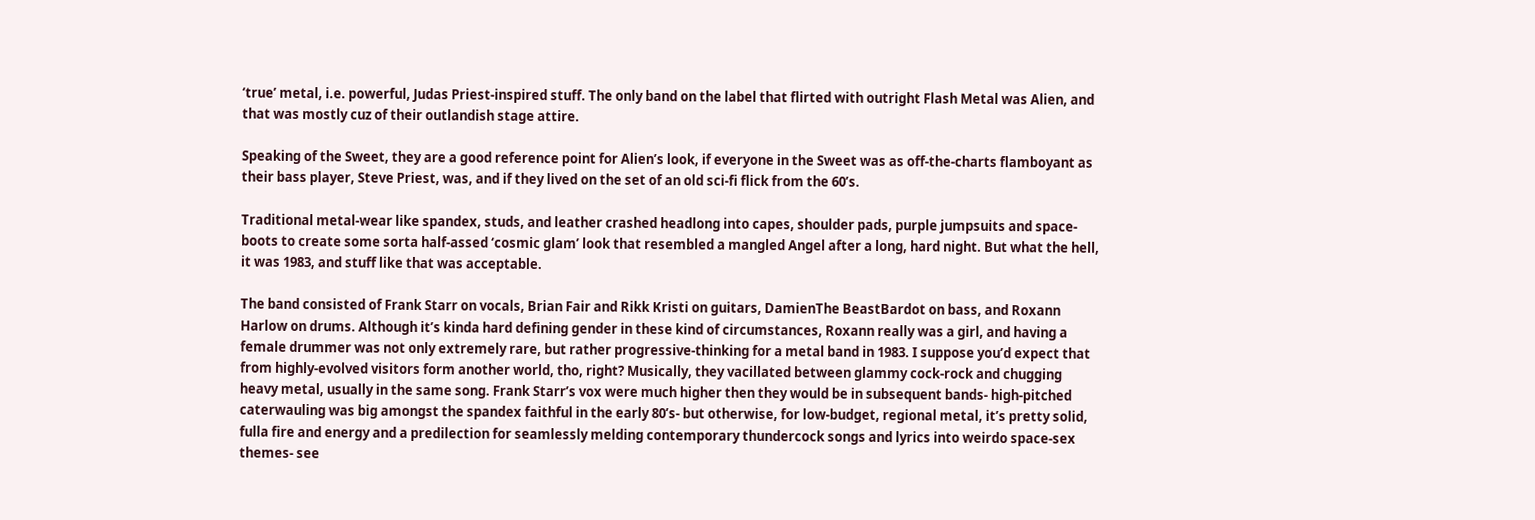‘true’ metal, i.e. powerful, Judas Priest-inspired stuff. The only band on the label that flirted with outright Flash Metal was Alien, and that was mostly cuz of their outlandish stage attire.

Speaking of the Sweet, they are a good reference point for Alien’s look, if everyone in the Sweet was as off-the-charts flamboyant as their bass player, Steve Priest, was, and if they lived on the set of an old sci-fi flick from the 60’s.

Traditional metal-wear like spandex, studs, and leather crashed headlong into capes, shoulder pads, purple jumpsuits and space-boots to create some sorta half-assed ‘cosmic glam’ look that resembled a mangled Angel after a long, hard night. But what the hell, it was 1983, and stuff like that was acceptable.

The band consisted of Frank Starr on vocals, Brian Fair and Rikk Kristi on guitars, DamienThe BeastBardot on bass, and Roxann Harlow on drums. Although it’s kinda hard defining gender in these kind of circumstances, Roxann really was a girl, and having a female drummer was not only extremely rare, but rather progressive-thinking for a metal band in 1983. I suppose you’d expect that from highly-evolved visitors form another world, tho, right? Musically, they vacillated between glammy cock-rock and chugging heavy metal, usually in the same song. Frank Starr’s vox were much higher then they would be in subsequent bands- high-pitched caterwauling was big amongst the spandex faithful in the early 80’s- but otherwise, for low-budget, regional metal, it’s pretty solid, fulla fire and energy and a predilection for seamlessly melding contemporary thundercock songs and lyrics into weirdo space-sex themes- see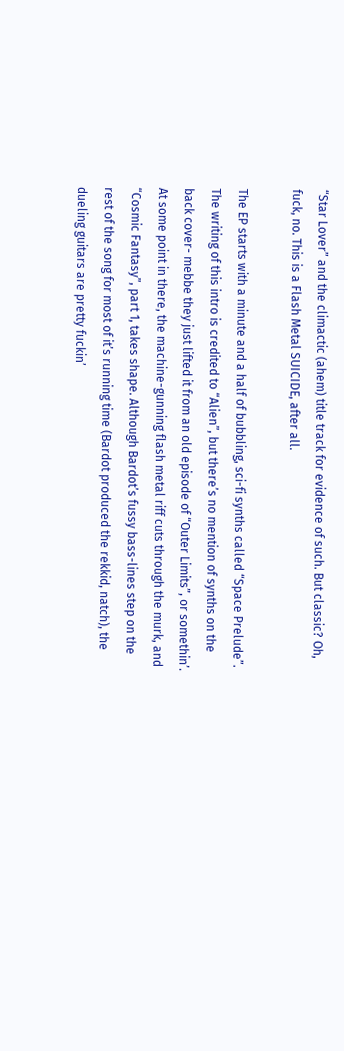“Star Lover” and the climactic (ahem) title track for evidence of such. But classic? Oh, fuck, no. This is a Flash Metal SUICIDE, after all.

The EP starts with a minute and a half of bubbling, sci-fi synths called “Space Prelude”. The writing of this intro is credited to “Alien”, but there’s no mention of synths on the back cover- mebbe they just lifted it from an old episode of “Outer Limits”, or somethin’. At some point in there, the machine-gunning flash metal riff cuts through the murk, and “Cosmic Fantasy”, part 1, takes shape. Although Bardot’s fussy bass-lines step on the rest of the song for most of it’s running time (Bardot produced the rekkid, natch), the dueling guitars are pretty fuckin’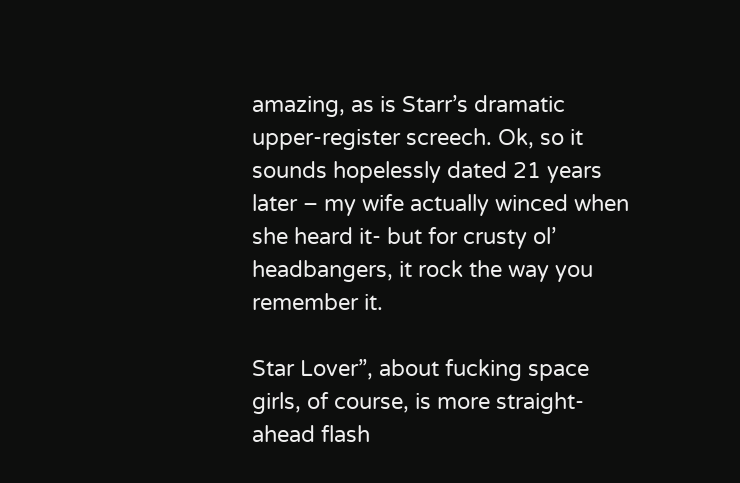amazing, as is Starr’s dramatic upper-register screech. Ok, so it sounds hopelessly dated 21 years later – my wife actually winced when she heard it- but for crusty ol’ headbangers, it rock the way you remember it.

Star Lover”, about fucking space girls, of course, is more straight-ahead flash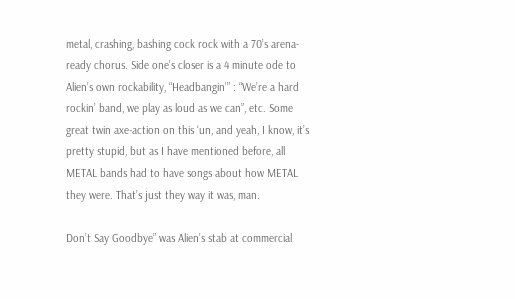metal, crashing, bashing cock rock with a 70’s arena-ready chorus. Side one’s closer is a 4 minute ode to Alien’s own rockability, “Headbangin’” : “We’re a hard rockin’ band, we play as loud as we can”, etc. Some great twin axe-action on this ‘un, and yeah, I know, it’s pretty stupid, but as I have mentioned before, all METAL bands had to have songs about how METAL they were. That’s just they way it was, man.

Don’t Say Goodbye” was Alien’s stab at commercial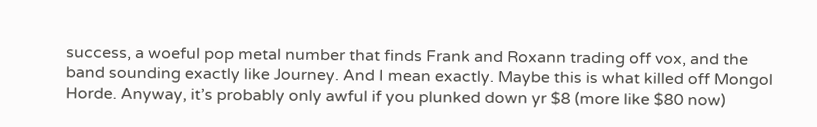success, a woeful pop metal number that finds Frank and Roxann trading off vox, and the band sounding exactly like Journey. And I mean exactly. Maybe this is what killed off Mongol Horde. Anyway, it’s probably only awful if you plunked down yr $8 (more like $80 now)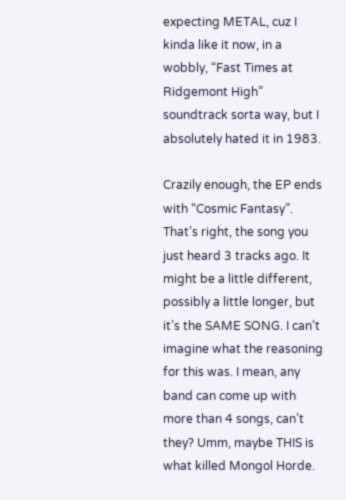expecting METAL, cuz I kinda like it now, in a wobbly, “Fast Times at Ridgemont High” soundtrack sorta way, but I absolutely hated it in 1983.

Crazily enough, the EP ends with “Cosmic Fantasy”. That’s right, the song you just heard 3 tracks ago. It might be a little different, possibly a little longer, but it’s the SAME SONG. I can’t imagine what the reasoning for this was. I mean, any band can come up with more than 4 songs, can’t they? Umm, maybe THIS is what killed Mongol Horde.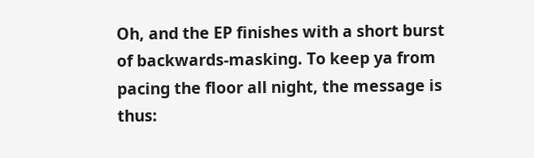Oh, and the EP finishes with a short burst of backwards-masking. To keep ya from pacing the floor all night, the message is thus: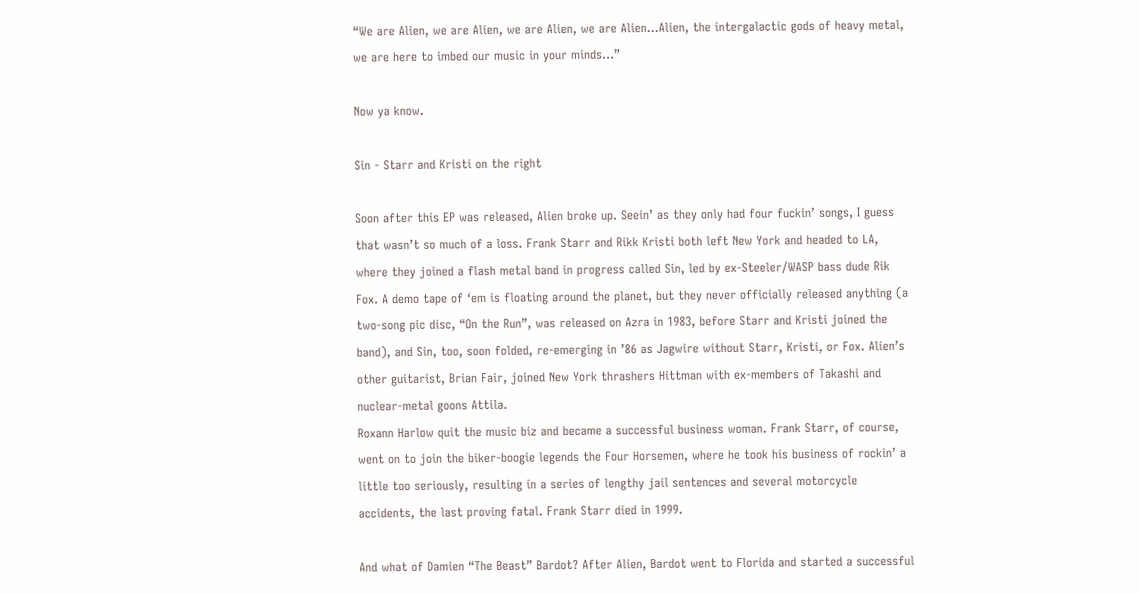“We are Alien, we are Alien, we are Alien, we are Alien...Alien, the intergalactic gods of heavy metal, we are here to imbed our music in your minds…”

Now ya know.

Sin - Starr and Kristi on the right

Soon after this EP was released, Alien broke up. Seein’ as they only had four fuckin’ songs, I guess that wasn’t so much of a loss. Frank Starr and Rikk Kristi both left New York and headed to LA, where they joined a flash metal band in progress called Sin, led by ex-Steeler/WASP bass dude Rik Fox. A demo tape of ‘em is floating around the planet, but they never officially released anything (a two-song pic disc, “On the Run”, was released on Azra in 1983, before Starr and Kristi joined the band), and Sin, too, soon folded, re-emerging in ’86 as Jagwire without Starr, Kristi, or Fox. Alien’s other guitarist, Brian Fair, joined New York thrashers Hittman with ex-members of Takashi and nuclear-metal goons Attila.
Roxann Harlow quit the music biz and became a successful business woman. Frank Starr, of course, went on to join the biker-boogie legends the Four Horsemen, where he took his business of rockin’ a little too seriously, resulting in a series of lengthy jail sentences and several motorcycle accidents, the last proving fatal. Frank Starr died in 1999.

And what of Damien “The Beast” Bardot? After Alien, Bardot went to Florida and started a successful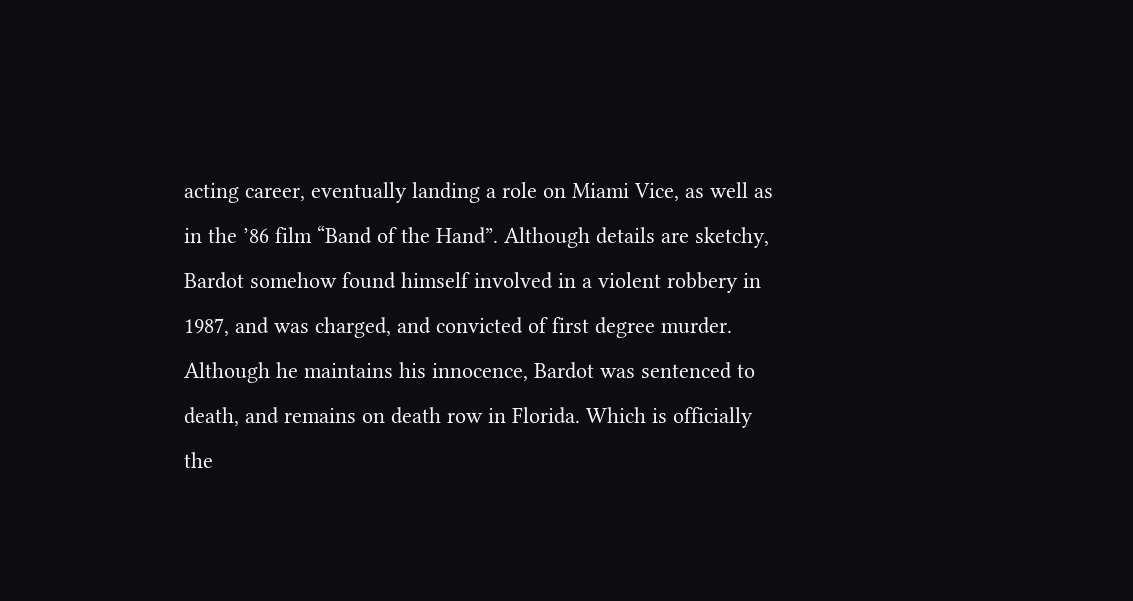acting career, eventually landing a role on Miami Vice, as well as in the ’86 film “Band of the Hand”. Although details are sketchy, Bardot somehow found himself involved in a violent robbery in 1987, and was charged, and convicted of first degree murder. Although he maintains his innocence, Bardot was sentenced to death, and remains on death row in Florida. Which is officially the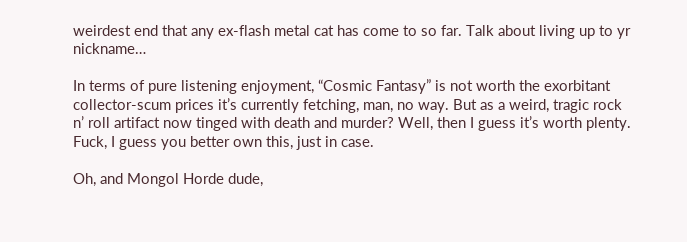weirdest end that any ex-flash metal cat has come to so far. Talk about living up to yr nickname…

In terms of pure listening enjoyment, “Cosmic Fantasy” is not worth the exorbitant collector-scum prices it’s currently fetching, man, no way. But as a weird, tragic rock n’ roll artifact now tinged with death and murder? Well, then I guess it’s worth plenty. Fuck, I guess you better own this, just in case.

Oh, and Mongol Horde dude,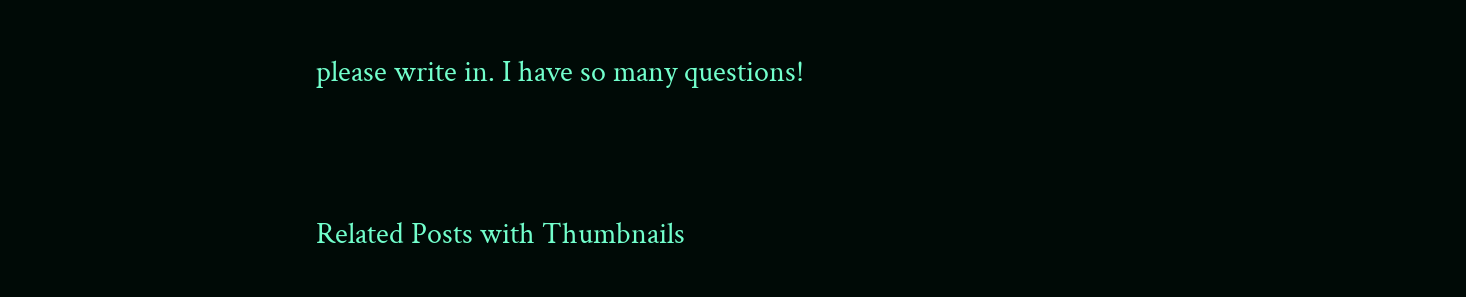please write in. I have so many questions!


Related Posts with Thumbnails